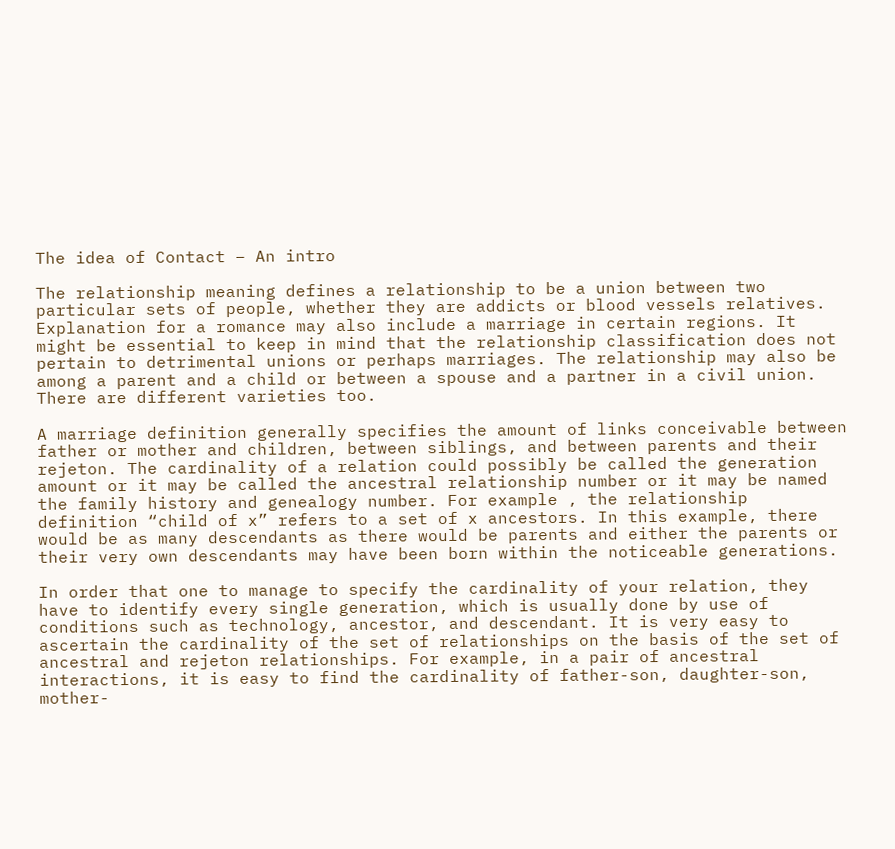The idea of Contact – An intro

The relationship meaning defines a relationship to be a union between two particular sets of people, whether they are addicts or blood vessels relatives. Explanation for a romance may also include a marriage in certain regions. It might be essential to keep in mind that the relationship classification does not pertain to detrimental unions or perhaps marriages. The relationship may also be among a parent and a child or between a spouse and a partner in a civil union. There are different varieties too.

A marriage definition generally specifies the amount of links conceivable between father or mother and children, between siblings, and between parents and their rejeton. The cardinality of a relation could possibly be called the generation amount or it may be called the ancestral relationship number or it may be named the family history and genealogy number. For example , the relationship definition “child of x” refers to a set of x ancestors. In this example, there would be as many descendants as there would be parents and either the parents or their very own descendants may have been born within the noticeable generations.

In order that one to manage to specify the cardinality of your relation, they have to identify every single generation, which is usually done by use of conditions such as technology, ancestor, and descendant. It is very easy to ascertain the cardinality of the set of relationships on the basis of the set of ancestral and rejeton relationships. For example, in a pair of ancestral interactions, it is easy to find the cardinality of father-son, daughter-son, mother-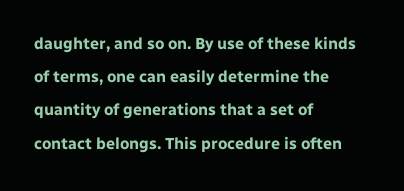daughter, and so on. By use of these kinds of terms, one can easily determine the quantity of generations that a set of contact belongs. This procedure is often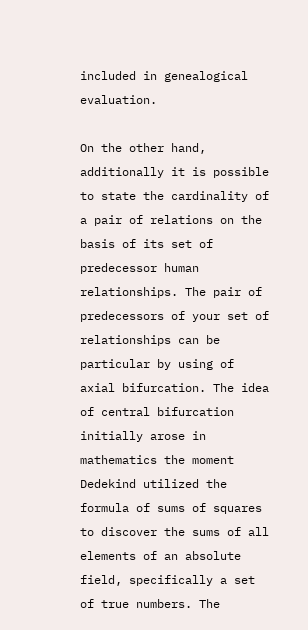included in genealogical evaluation.

On the other hand, additionally it is possible to state the cardinality of a pair of relations on the basis of its set of predecessor human relationships. The pair of predecessors of your set of relationships can be particular by using of axial bifurcation. The idea of central bifurcation initially arose in mathematics the moment Dedekind utilized the formula of sums of squares to discover the sums of all elements of an absolute field, specifically a set of true numbers. The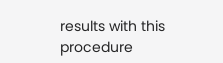results with this procedure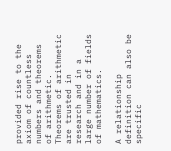provided rise to the axiom of countless numbers and theorems of arithmetic. Theorems of arithmetic are trusted in research and in a large number of fields of mathematics.

A relationship definition can also be specific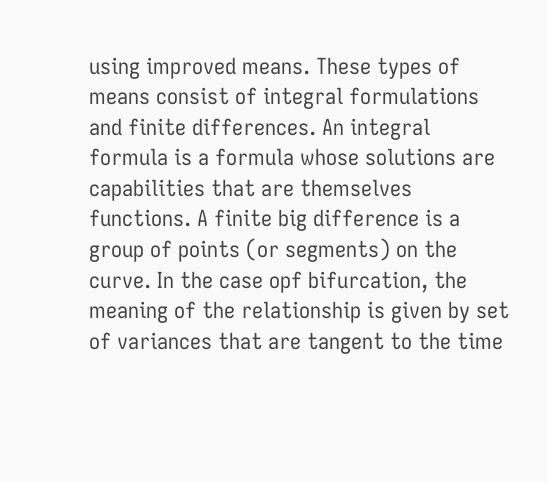using improved means. These types of means consist of integral formulations and finite differences. An integral formula is a formula whose solutions are capabilities that are themselves functions. A finite big difference is a group of points (or segments) on the curve. In the case opf bifurcation, the meaning of the relationship is given by set of variances that are tangent to the time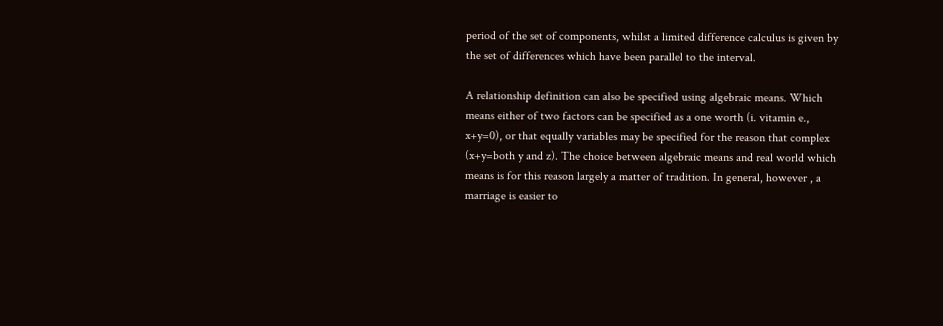period of the set of components, whilst a limited difference calculus is given by the set of differences which have been parallel to the interval.

A relationship definition can also be specified using algebraic means. Which means either of two factors can be specified as a one worth (i. vitamin e., x+y=0), or that equally variables may be specified for the reason that complex (x+y=both y and z). The choice between algebraic means and real world which means is for this reason largely a matter of tradition. In general, however , a marriage is easier to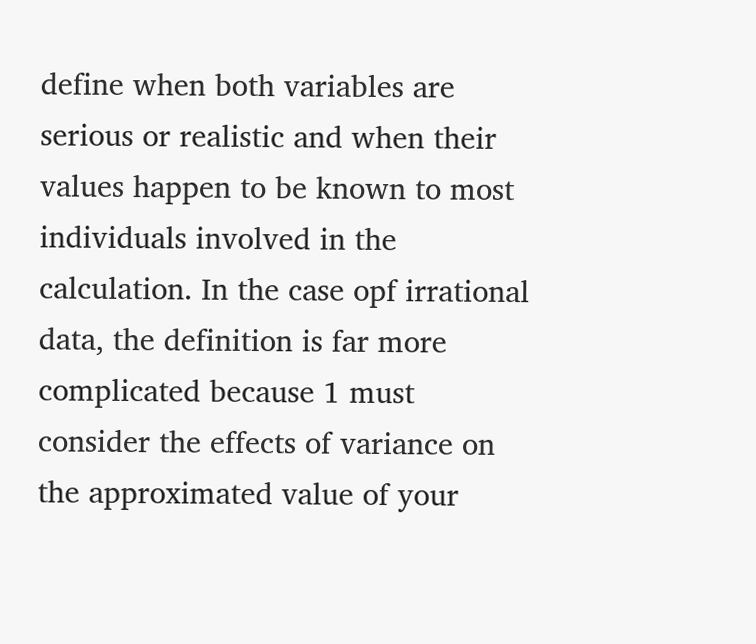define when both variables are serious or realistic and when their values happen to be known to most individuals involved in the calculation. In the case opf irrational data, the definition is far more complicated because 1 must consider the effects of variance on the approximated value of your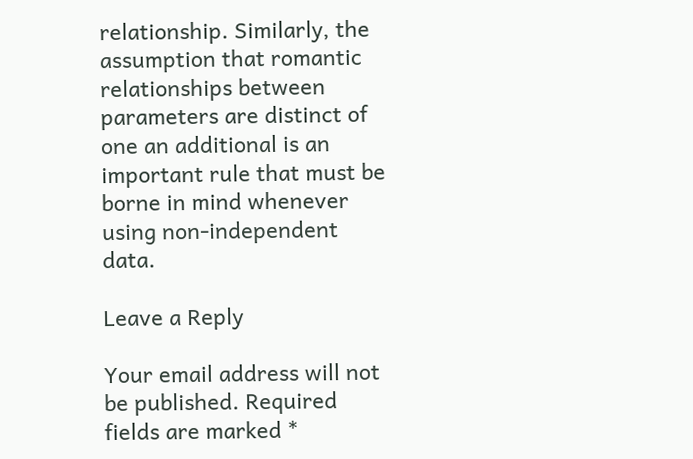relationship. Similarly, the assumption that romantic relationships between parameters are distinct of one an additional is an important rule that must be borne in mind whenever using non-independent data.

Leave a Reply

Your email address will not be published. Required fields are marked *